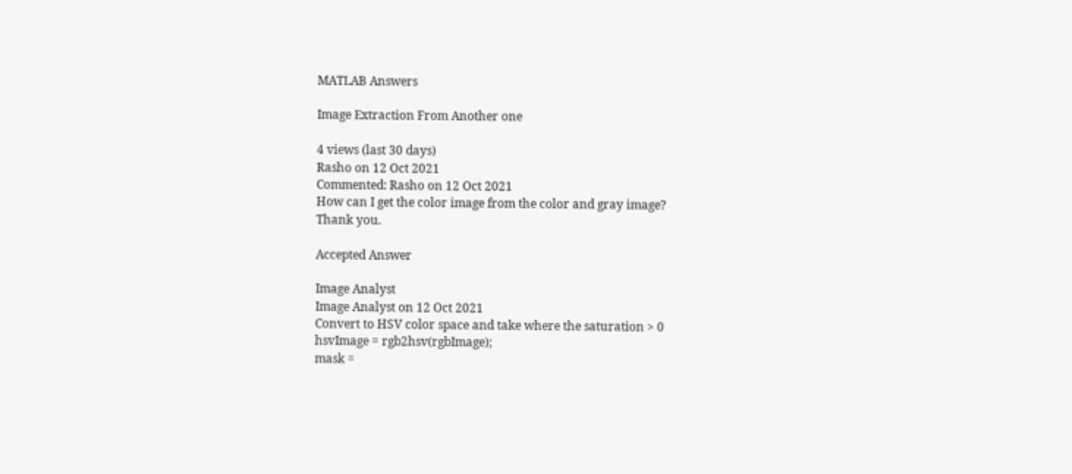MATLAB Answers

Image Extraction From Another one

4 views (last 30 days)
Rasho on 12 Oct 2021
Commented: Rasho on 12 Oct 2021
How can I get the color image from the color and gray image?
Thank you.

Accepted Answer

Image Analyst
Image Analyst on 12 Oct 2021
Convert to HSV color space and take where the saturation > 0
hsvImage = rgb2hsv(rgbImage);
mask =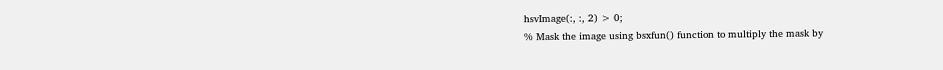hsvImage(:, :, 2) > 0;
% Mask the image using bsxfun() function to multiply the mask by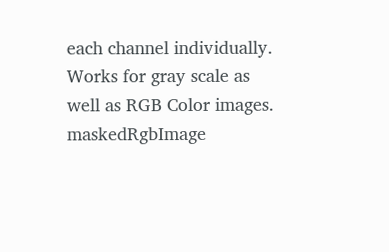each channel individually. Works for gray scale as well as RGB Color images.
maskedRgbImage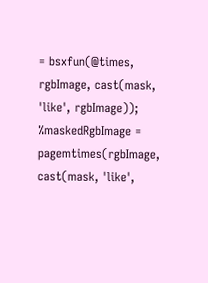= bsxfun(@times, rgbImage, cast(mask, 'like', rgbImage));
%maskedRgbImage = pagemtimes(rgbImage, cast(mask, 'like',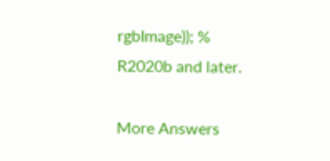rgbImage)); % R2020b and later.

More Answers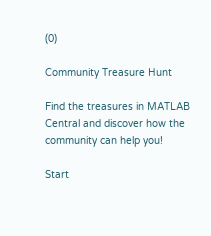(0)

Community Treasure Hunt

Find the treasures in MATLAB Central and discover how the community can help you!

Start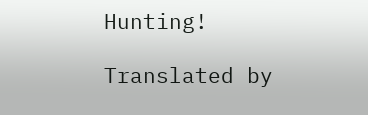Hunting!

Translated by